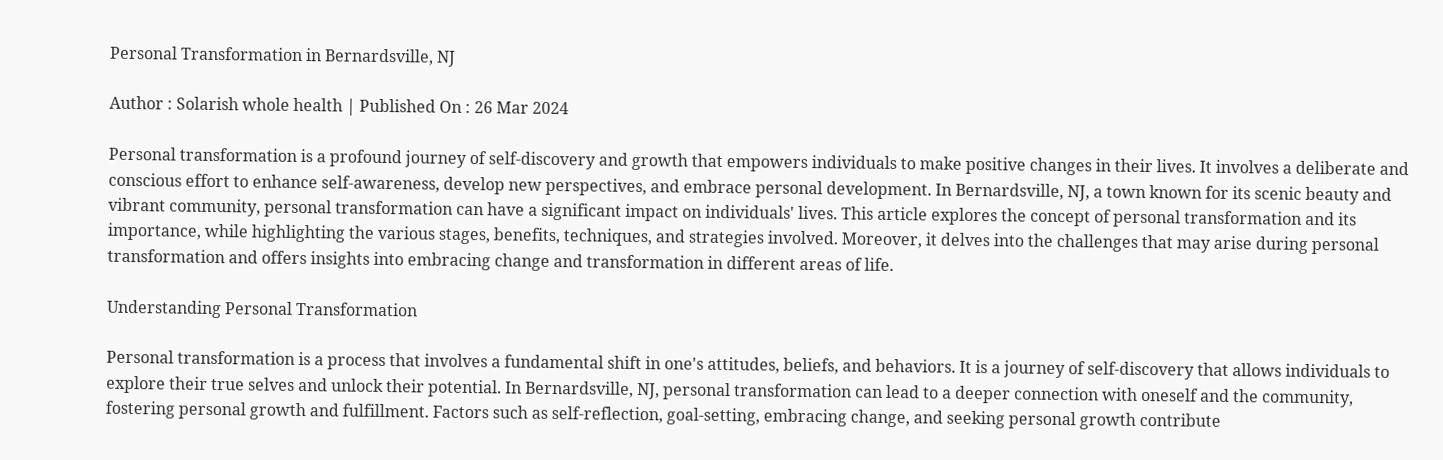Personal Transformation in Bernardsville, NJ

Author : Solarish whole health | Published On : 26 Mar 2024

Personal transformation is a profound journey of self-discovery and growth that empowers individuals to make positive changes in their lives. It involves a deliberate and conscious effort to enhance self-awareness, develop new perspectives, and embrace personal development. In Bernardsville, NJ, a town known for its scenic beauty and vibrant community, personal transformation can have a significant impact on individuals' lives. This article explores the concept of personal transformation and its importance, while highlighting the various stages, benefits, techniques, and strategies involved. Moreover, it delves into the challenges that may arise during personal transformation and offers insights into embracing change and transformation in different areas of life.

Understanding Personal Transformation

Personal transformation is a process that involves a fundamental shift in one's attitudes, beliefs, and behaviors. It is a journey of self-discovery that allows individuals to explore their true selves and unlock their potential. In Bernardsville, NJ, personal transformation can lead to a deeper connection with oneself and the community, fostering personal growth and fulfillment. Factors such as self-reflection, goal-setting, embracing change, and seeking personal growth contribute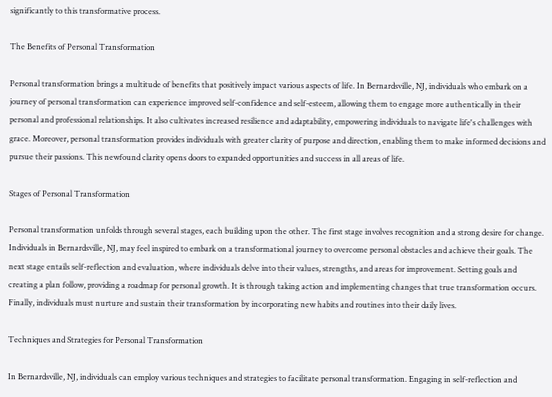significantly to this transformative process.

The Benefits of Personal Transformation

Personal transformation brings a multitude of benefits that positively impact various aspects of life. In Bernardsville, NJ, individuals who embark on a journey of personal transformation can experience improved self-confidence and self-esteem, allowing them to engage more authentically in their personal and professional relationships. It also cultivates increased resilience and adaptability, empowering individuals to navigate life's challenges with grace. Moreover, personal transformation provides individuals with greater clarity of purpose and direction, enabling them to make informed decisions and pursue their passions. This newfound clarity opens doors to expanded opportunities and success in all areas of life.

Stages of Personal Transformation

Personal transformation unfolds through several stages, each building upon the other. The first stage involves recognition and a strong desire for change. Individuals in Bernardsville, NJ, may feel inspired to embark on a transformational journey to overcome personal obstacles and achieve their goals. The next stage entails self-reflection and evaluation, where individuals delve into their values, strengths, and areas for improvement. Setting goals and creating a plan follow, providing a roadmap for personal growth. It is through taking action and implementing changes that true transformation occurs. Finally, individuals must nurture and sustain their transformation by incorporating new habits and routines into their daily lives.

Techniques and Strategies for Personal Transformation

In Bernardsville, NJ, individuals can employ various techniques and strategies to facilitate personal transformation. Engaging in self-reflection and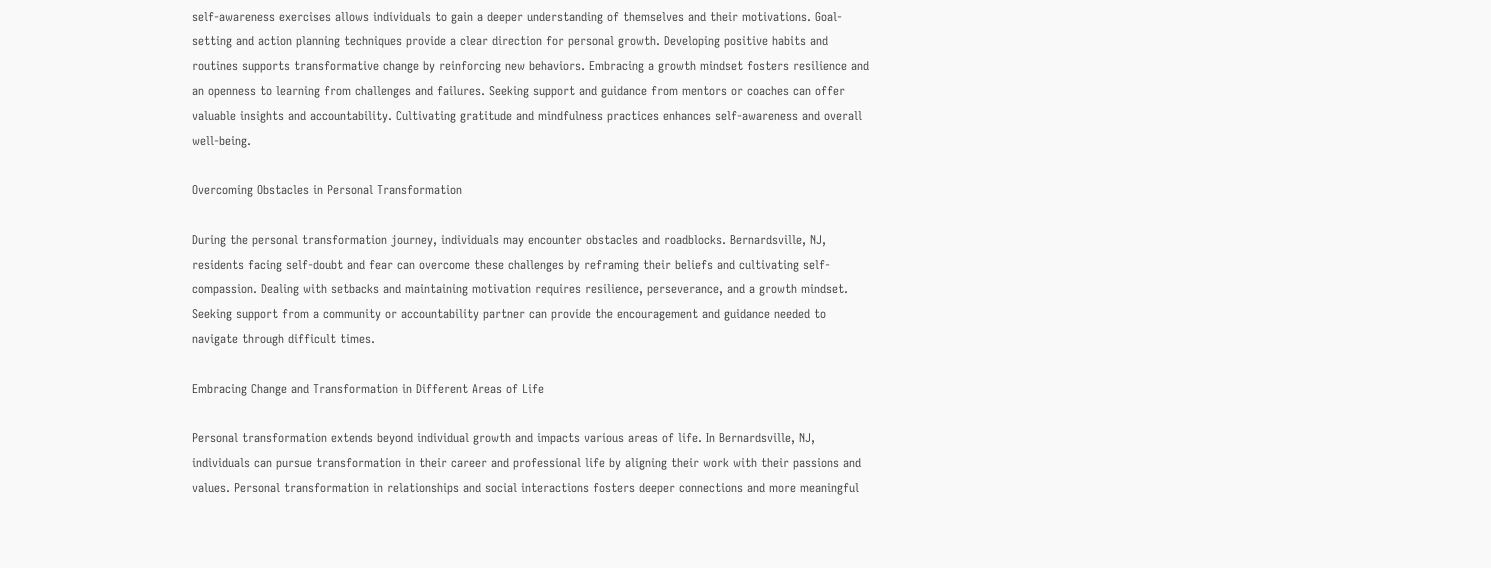self-awareness exercises allows individuals to gain a deeper understanding of themselves and their motivations. Goal-setting and action planning techniques provide a clear direction for personal growth. Developing positive habits and routines supports transformative change by reinforcing new behaviors. Embracing a growth mindset fosters resilience and an openness to learning from challenges and failures. Seeking support and guidance from mentors or coaches can offer valuable insights and accountability. Cultivating gratitude and mindfulness practices enhances self-awareness and overall well-being.

Overcoming Obstacles in Personal Transformation

During the personal transformation journey, individuals may encounter obstacles and roadblocks. Bernardsville, NJ, residents facing self-doubt and fear can overcome these challenges by reframing their beliefs and cultivating self-compassion. Dealing with setbacks and maintaining motivation requires resilience, perseverance, and a growth mindset. Seeking support from a community or accountability partner can provide the encouragement and guidance needed to navigate through difficult times.

Embracing Change and Transformation in Different Areas of Life

Personal transformation extends beyond individual growth and impacts various areas of life. In Bernardsville, NJ, individuals can pursue transformation in their career and professional life by aligning their work with their passions and values. Personal transformation in relationships and social interactions fosters deeper connections and more meaningful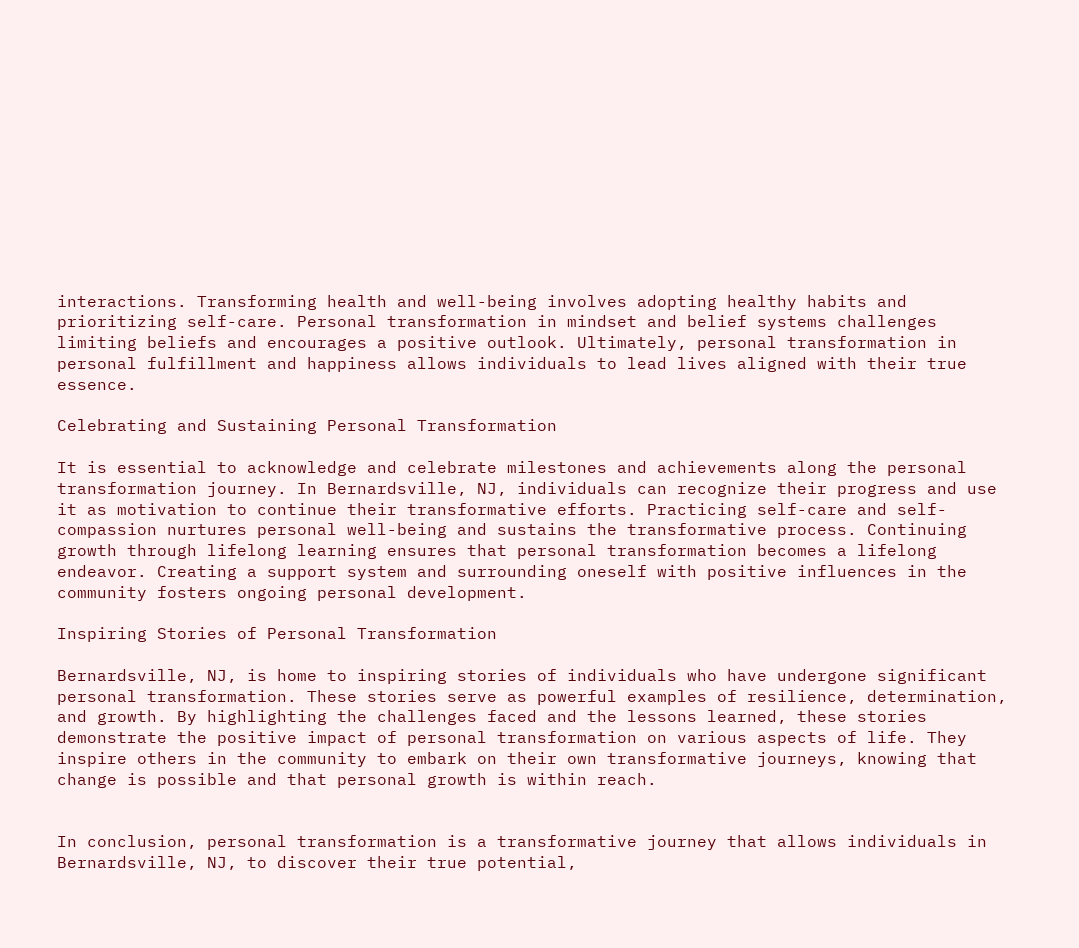interactions. Transforming health and well-being involves adopting healthy habits and prioritizing self-care. Personal transformation in mindset and belief systems challenges limiting beliefs and encourages a positive outlook. Ultimately, personal transformation in personal fulfillment and happiness allows individuals to lead lives aligned with their true essence.

Celebrating and Sustaining Personal Transformation

It is essential to acknowledge and celebrate milestones and achievements along the personal transformation journey. In Bernardsville, NJ, individuals can recognize their progress and use it as motivation to continue their transformative efforts. Practicing self-care and self-compassion nurtures personal well-being and sustains the transformative process. Continuing growth through lifelong learning ensures that personal transformation becomes a lifelong endeavor. Creating a support system and surrounding oneself with positive influences in the community fosters ongoing personal development.

Inspiring Stories of Personal Transformation

Bernardsville, NJ, is home to inspiring stories of individuals who have undergone significant personal transformation. These stories serve as powerful examples of resilience, determination, and growth. By highlighting the challenges faced and the lessons learned, these stories demonstrate the positive impact of personal transformation on various aspects of life. They inspire others in the community to embark on their own transformative journeys, knowing that change is possible and that personal growth is within reach.


In conclusion, personal transformation is a transformative journey that allows individuals in Bernardsville, NJ, to discover their true potential,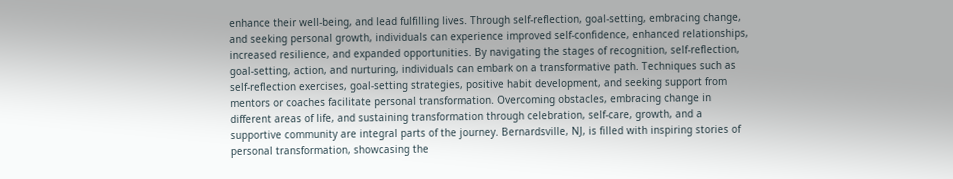enhance their well-being, and lead fulfilling lives. Through self-reflection, goal-setting, embracing change, and seeking personal growth, individuals can experience improved self-confidence, enhanced relationships, increased resilience, and expanded opportunities. By navigating the stages of recognition, self-reflection, goal-setting, action, and nurturing, individuals can embark on a transformative path. Techniques such as self-reflection exercises, goal-setting strategies, positive habit development, and seeking support from mentors or coaches facilitate personal transformation. Overcoming obstacles, embracing change in different areas of life, and sustaining transformation through celebration, self-care, growth, and a supportive community are integral parts of the journey. Bernardsville, NJ, is filled with inspiring stories of personal transformation, showcasing the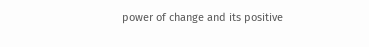power of change and its positive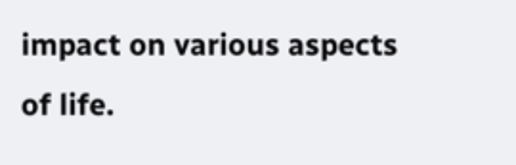impact on various aspects of life.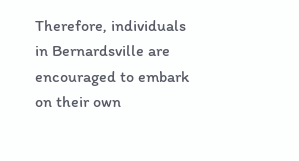Therefore, individuals in Bernardsville are encouraged to embark on their own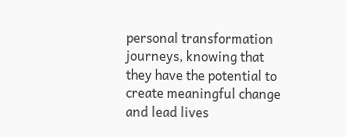personal transformation journeys, knowing that they have the potential to create meaningful change and lead lives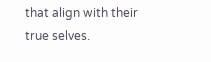that align with their true selves.